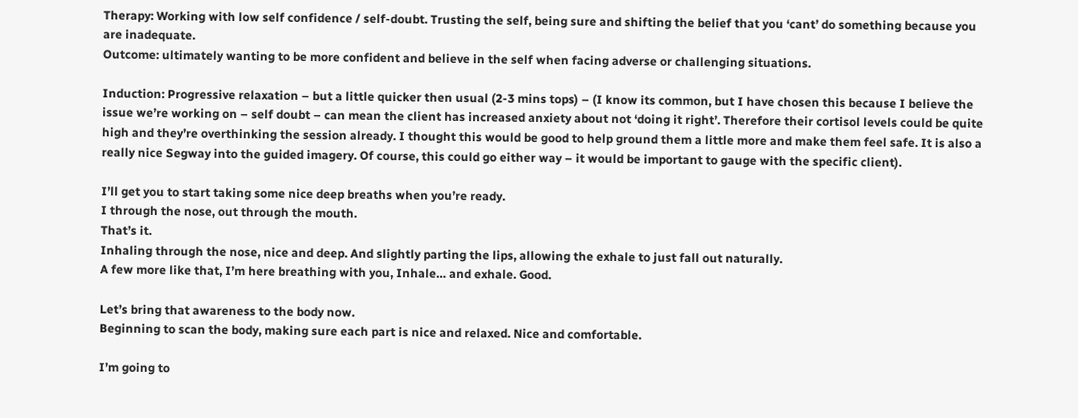Therapy: Working with low self confidence / self-doubt. Trusting the self, being sure and shifting the belief that you ‘cant’ do something because you are inadequate.
Outcome: ultimately wanting to be more confident and believe in the self when facing adverse or challenging situations.

Induction: Progressive relaxation – but a little quicker then usual (2-3 mins tops) – (I know its common, but I have chosen this because I believe the issue we’re working on – self doubt – can mean the client has increased anxiety about not ‘doing it right’. Therefore their cortisol levels could be quite high and they’re overthinking the session already. I thought this would be good to help ground them a little more and make them feel safe. It is also a really nice Segway into the guided imagery. Of course, this could go either way – it would be important to gauge with the specific client).

I’ll get you to start taking some nice deep breaths when you’re ready.
I through the nose, out through the mouth.
That’s it.
Inhaling through the nose, nice and deep. And slightly parting the lips, allowing the exhale to just fall out naturally.
A few more like that, I’m here breathing with you, Inhale… and exhale. Good.

Let’s bring that awareness to the body now.
Beginning to scan the body, making sure each part is nice and relaxed. Nice and comfortable.

I’m going to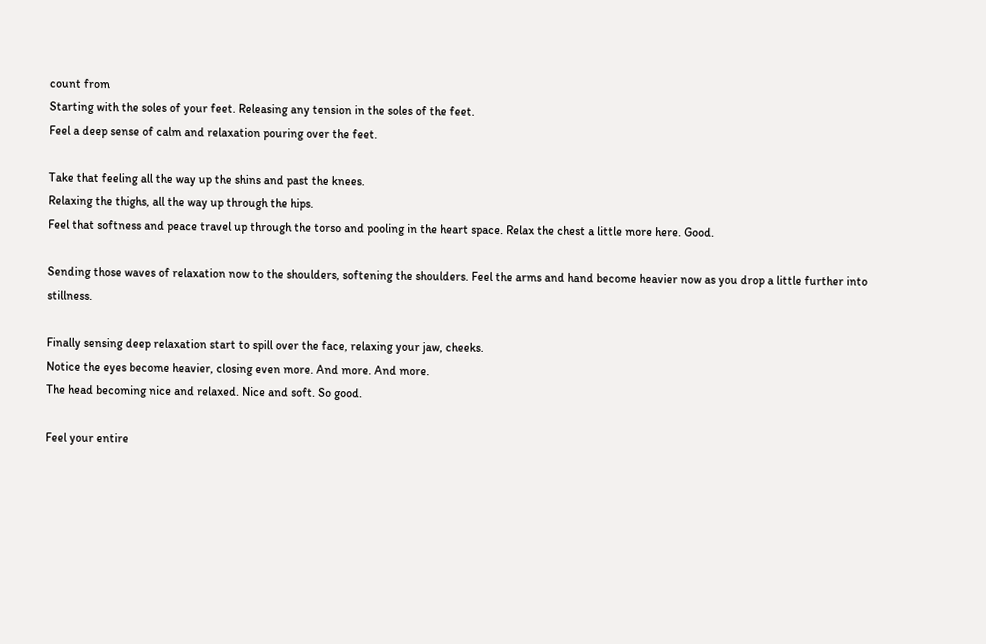count from
Starting with the soles of your feet. Releasing any tension in the soles of the feet.
Feel a deep sense of calm and relaxation pouring over the feet.

Take that feeling all the way up the shins and past the knees.
Relaxing the thighs, all the way up through the hips.
Feel that softness and peace travel up through the torso and pooling in the heart space. Relax the chest a little more here. Good.

Sending those waves of relaxation now to the shoulders, softening the shoulders. Feel the arms and hand become heavier now as you drop a little further into stillness.

Finally sensing deep relaxation start to spill over the face, relaxing your jaw, cheeks.
Notice the eyes become heavier, closing even more. And more. And more.
The head becoming nice and relaxed. Nice and soft. So good.

Feel your entire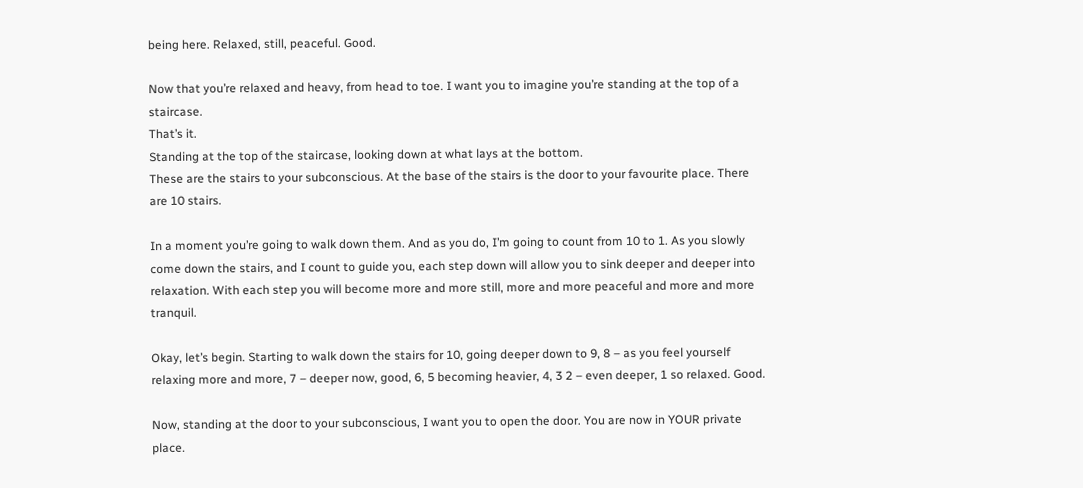being here. Relaxed, still, peaceful. Good.

Now that you’re relaxed and heavy, from head to toe. I want you to imagine you’re standing at the top of a staircase.
That’s it.
Standing at the top of the staircase, looking down at what lays at the bottom.
These are the stairs to your subconscious. At the base of the stairs is the door to your favourite place. There are 10 stairs.

In a moment you’re going to walk down them. And as you do, I’m going to count from 10 to 1. As you slowly come down the stairs, and I count to guide you, each step down will allow you to sink deeper and deeper into relaxation. With each step you will become more and more still, more and more peaceful and more and more tranquil.

Okay, let’s begin. Starting to walk down the stairs for 10, going deeper down to 9, 8 – as you feel yourself relaxing more and more, 7 – deeper now, good, 6, 5 becoming heavier, 4, 3 2 – even deeper, 1 so relaxed. Good.

Now, standing at the door to your subconscious, I want you to open the door. You are now in YOUR private place.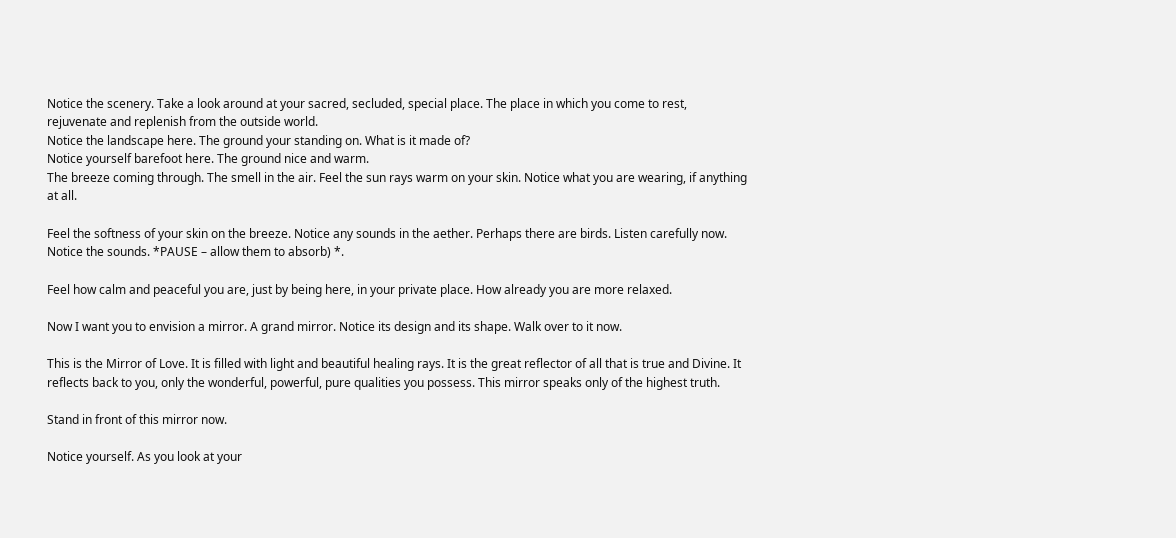Notice the scenery. Take a look around at your sacred, secluded, special place. The place in which you come to rest, rejuvenate and replenish from the outside world.
Notice the landscape here. The ground your standing on. What is it made of?
Notice yourself barefoot here. The ground nice and warm.
The breeze coming through. The smell in the air. Feel the sun rays warm on your skin. Notice what you are wearing, if anything at all.

Feel the softness of your skin on the breeze. Notice any sounds in the aether. Perhaps there are birds. Listen carefully now. Notice the sounds. *PAUSE – allow them to absorb) *.

Feel how calm and peaceful you are, just by being here, in your private place. How already you are more relaxed.

Now I want you to envision a mirror. A grand mirror. Notice its design and its shape. Walk over to it now.

This is the Mirror of Love. It is filled with light and beautiful healing rays. It is the great reflector of all that is true and Divine. It reflects back to you, only the wonderful, powerful, pure qualities you possess. This mirror speaks only of the highest truth.

Stand in front of this mirror now.

Notice yourself. As you look at your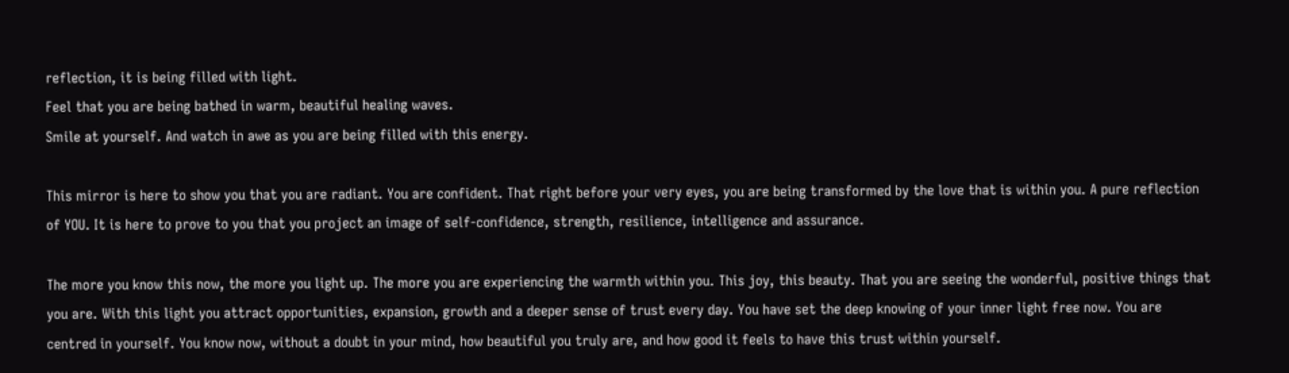reflection, it is being filled with light.
Feel that you are being bathed in warm, beautiful healing waves.
Smile at yourself. And watch in awe as you are being filled with this energy.

This mirror is here to show you that you are radiant. You are confident. That right before your very eyes, you are being transformed by the love that is within you. A pure reflection of YOU. It is here to prove to you that you project an image of self-confidence, strength, resilience, intelligence and assurance.

The more you know this now, the more you light up. The more you are experiencing the warmth within you. This joy, this beauty. That you are seeing the wonderful, positive things that you are. With this light you attract opportunities, expansion, growth and a deeper sense of trust every day. You have set the deep knowing of your inner light free now. You are centred in yourself. You know now, without a doubt in your mind, how beautiful you truly are, and how good it feels to have this trust within yourself.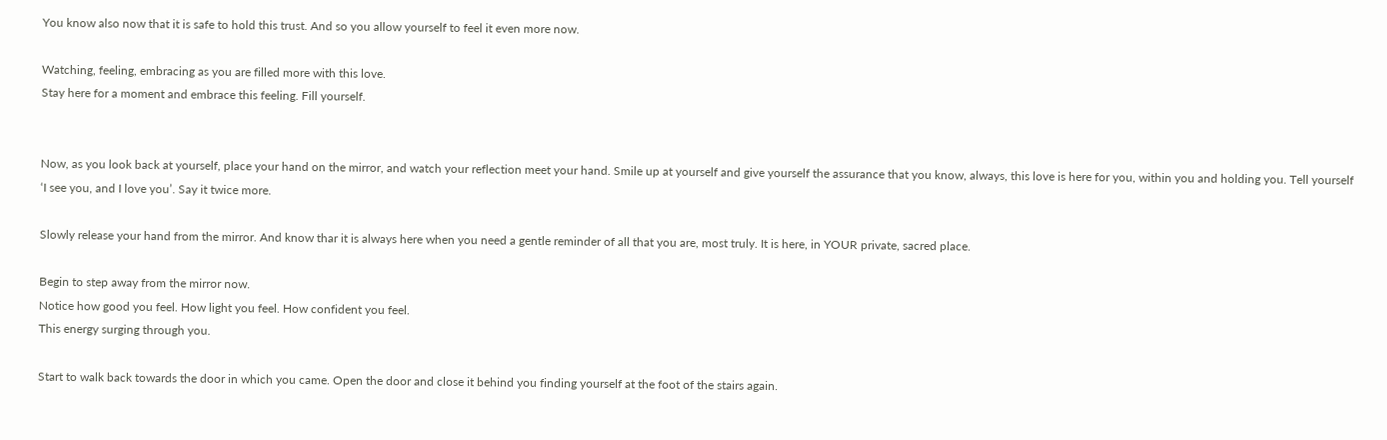You know also now that it is safe to hold this trust. And so you allow yourself to feel it even more now.

Watching, feeling, embracing as you are filled more with this love.
Stay here for a moment and embrace this feeling. Fill yourself.


Now, as you look back at yourself, place your hand on the mirror, and watch your reflection meet your hand. Smile up at yourself and give yourself the assurance that you know, always, this love is here for you, within you and holding you. Tell yourself ‘I see you, and I love you’. Say it twice more.

Slowly release your hand from the mirror. And know thar it is always here when you need a gentle reminder of all that you are, most truly. It is here, in YOUR private, sacred place.

Begin to step away from the mirror now.
Notice how good you feel. How light you feel. How confident you feel.
This energy surging through you.

Start to walk back towards the door in which you came. Open the door and close it behind you finding yourself at the foot of the stairs again.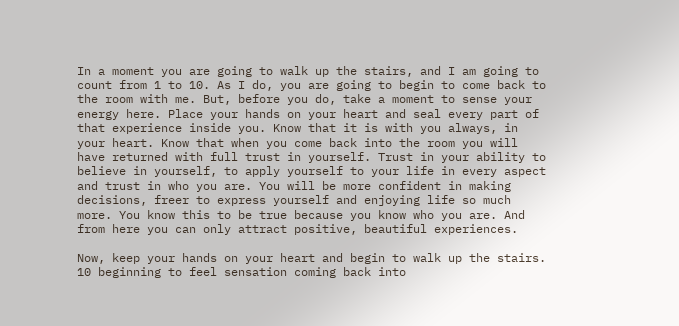In a moment you are going to walk up the stairs, and I am going to count from 1 to 10. As I do, you are going to begin to come back to the room with me. But, before you do, take a moment to sense your energy here. Place your hands on your heart and seal every part of that experience inside you. Know that it is with you always, in your heart. Know that when you come back into the room you will have returned with full trust in yourself. Trust in your ability to believe in yourself, to apply yourself to your life in every aspect and trust in who you are. You will be more confident in making decisions, freer to express yourself and enjoying life so much more. You know this to be true because you know who you are. And from here you can only attract positive, beautiful experiences.

Now, keep your hands on your heart and begin to walk up the stairs.
10 beginning to feel sensation coming back into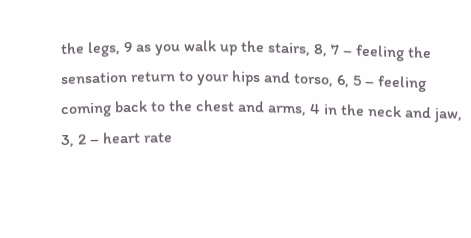the legs, 9 as you walk up the stairs, 8, 7 – feeling the sensation return to your hips and torso, 6, 5 – feeling coming back to the chest and arms, 4 in the neck and jaw, 3, 2 – heart rate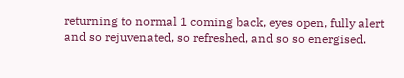returning to normal 1 coming back, eyes open, fully alert and so rejuvenated, so refreshed, and so so energised.